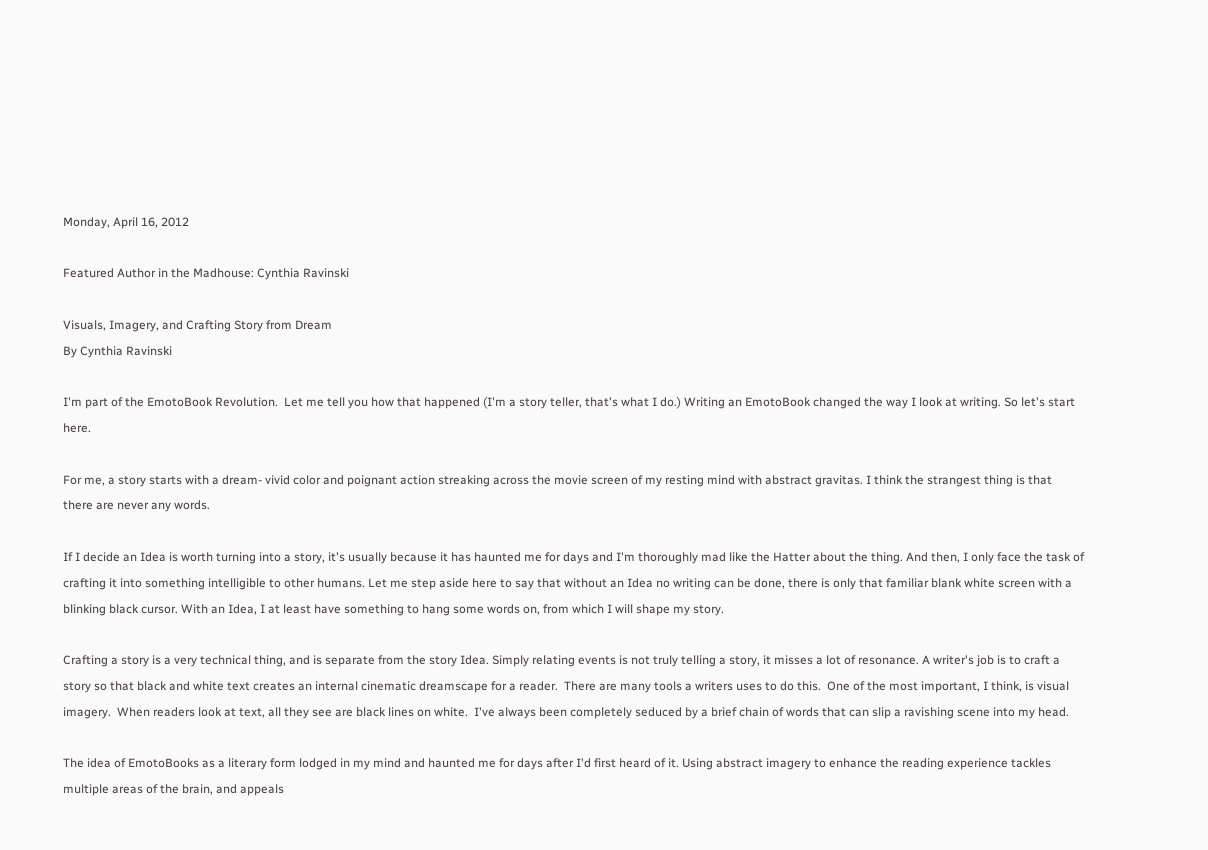Monday, April 16, 2012

Featured Author in the Madhouse: Cynthia Ravinski

Visuals, Imagery, and Crafting Story from Dream
By Cynthia Ravinski

I'm part of the EmotoBook Revolution.  Let me tell you how that happened (I'm a story teller, that's what I do.) Writing an EmotoBook changed the way I look at writing. So let's start here.

For me, a story starts with a dream- vivid color and poignant action streaking across the movie screen of my resting mind with abstract gravitas. I think the strangest thing is that there are never any words.

If I decide an Idea is worth turning into a story, it's usually because it has haunted me for days and I'm thoroughly mad like the Hatter about the thing. And then, I only face the task of crafting it into something intelligible to other humans. Let me step aside here to say that without an Idea no writing can be done, there is only that familiar blank white screen with a blinking black cursor. With an Idea, I at least have something to hang some words on, from which I will shape my story.

Crafting a story is a very technical thing, and is separate from the story Idea. Simply relating events is not truly telling a story, it misses a lot of resonance. A writer's job is to craft a story so that black and white text creates an internal cinematic dreamscape for a reader.  There are many tools a writers uses to do this.  One of the most important, I think, is visual imagery.  When readers look at text, all they see are black lines on white.  I've always been completely seduced by a brief chain of words that can slip a ravishing scene into my head.

The idea of EmotoBooks as a literary form lodged in my mind and haunted me for days after I'd first heard of it. Using abstract imagery to enhance the reading experience tackles multiple areas of the brain, and appeals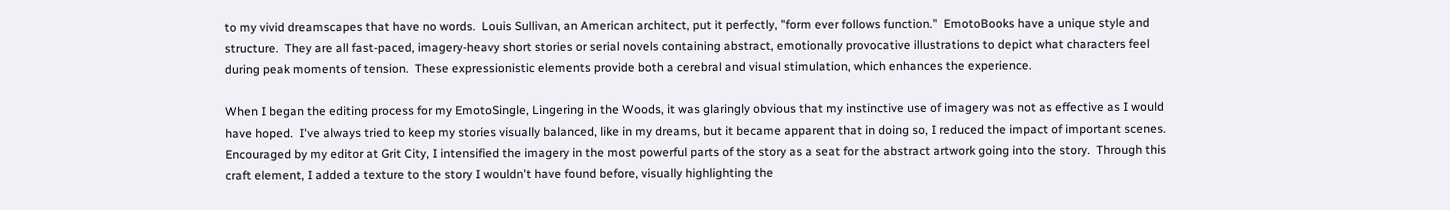to my vivid dreamscapes that have no words.  Louis Sullivan, an American architect, put it perfectly, "form ever follows function."  EmotoBooks have a unique style and structure.  They are all fast-paced, imagery-heavy short stories or serial novels containing abstract, emotionally provocative illustrations to depict what characters feel during peak moments of tension.  These expressionistic elements provide both a cerebral and visual stimulation, which enhances the experience.

When I began the editing process for my EmotoSingle, Lingering in the Woods, it was glaringly obvious that my instinctive use of imagery was not as effective as I would have hoped.  I've always tried to keep my stories visually balanced, like in my dreams, but it became apparent that in doing so, I reduced the impact of important scenes.  Encouraged by my editor at Grit City, I intensified the imagery in the most powerful parts of the story as a seat for the abstract artwork going into the story.  Through this craft element, I added a texture to the story I wouldn't have found before, visually highlighting the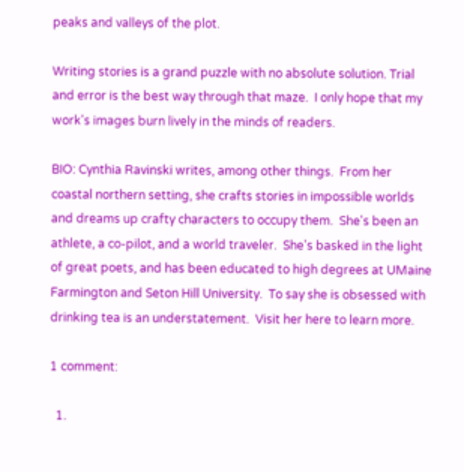peaks and valleys of the plot.

Writing stories is a grand puzzle with no absolute solution. Trial and error is the best way through that maze.  I only hope that my work's images burn lively in the minds of readers.

BIO: Cynthia Ravinski writes, among other things.  From her coastal northern setting, she crafts stories in impossible worlds and dreams up crafty characters to occupy them.  She's been an athlete, a co-pilot, and a world traveler.  She's basked in the light of great poets, and has been educated to high degrees at UMaine Farmington and Seton Hill University.  To say she is obsessed with drinking tea is an understatement.  Visit her here to learn more.

1 comment:

  1.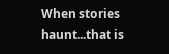When stories haunt...that is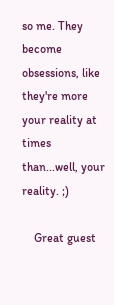so me. They become obsessions, like they're more your reality at times than...well, your reality. ;)

    Great guest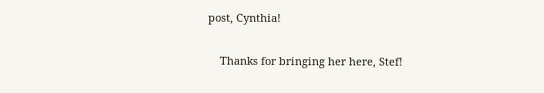post, Cynthia!

    Thanks for bringing her here, Stef!